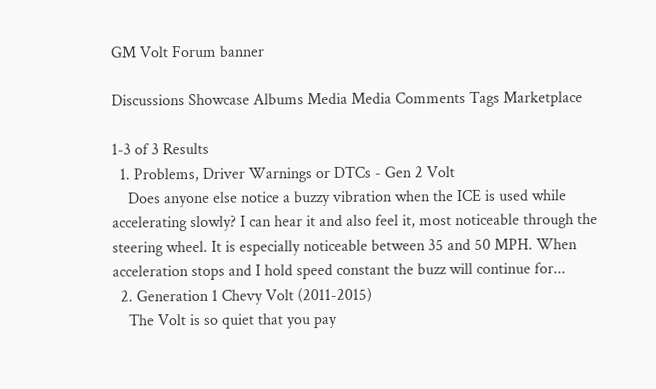GM Volt Forum banner

Discussions Showcase Albums Media Media Comments Tags Marketplace

1-3 of 3 Results
  1. Problems, Driver Warnings or DTCs - Gen 2 Volt
    Does anyone else notice a buzzy vibration when the ICE is used while accelerating slowly? I can hear it and also feel it, most noticeable through the steering wheel. It is especially noticeable between 35 and 50 MPH. When acceleration stops and I hold speed constant the buzz will continue for...
  2. Generation 1 Chevy Volt (2011-2015)
    The Volt is so quiet that you pay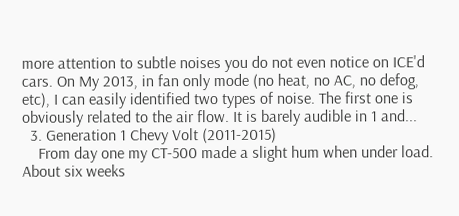more attention to subtle noises you do not even notice on ICE'd cars. On My 2013, in fan only mode (no heat, no AC, no defog, etc), I can easily identified two types of noise. The first one is obviously related to the air flow. It is barely audible in 1 and...
  3. Generation 1 Chevy Volt (2011-2015)
    From day one my CT-500 made a slight hum when under load. About six weeks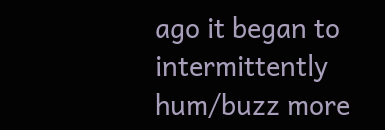ago it began to intermittently hum/buzz more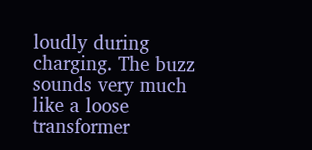loudly during charging. The buzz sounds very much like a loose transformer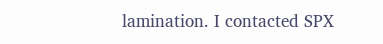lamination. I contacted SPX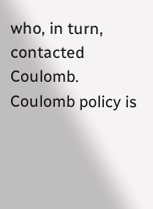who, in turn, contacted Coulomb. Coulomb policy is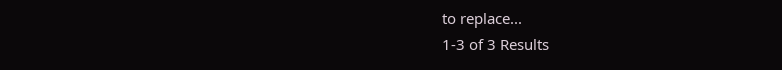to replace...
1-3 of 3 Results